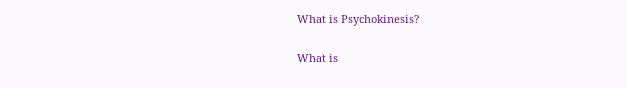What is Psychokinesis?

What is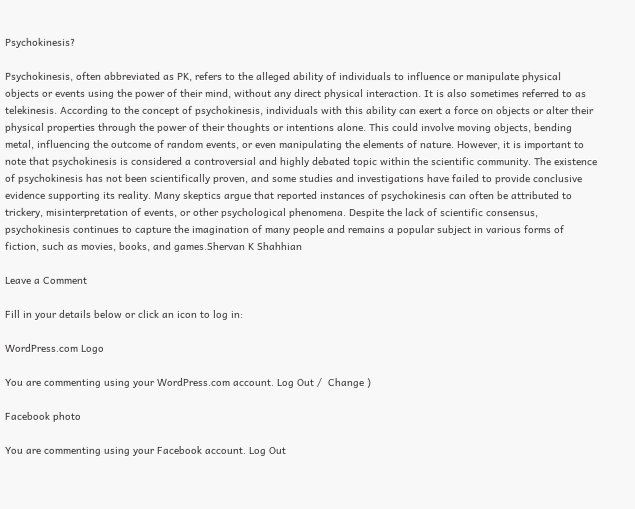Psychokinesis?

Psychokinesis, often abbreviated as PK, refers to the alleged ability of individuals to influence or manipulate physical objects or events using the power of their mind, without any direct physical interaction. It is also sometimes referred to as telekinesis. According to the concept of psychokinesis, individuals with this ability can exert a force on objects or alter their physical properties through the power of their thoughts or intentions alone. This could involve moving objects, bending metal, influencing the outcome of random events, or even manipulating the elements of nature. However, it is important to note that psychokinesis is considered a controversial and highly debated topic within the scientific community. The existence of psychokinesis has not been scientifically proven, and some studies and investigations have failed to provide conclusive evidence supporting its reality. Many skeptics argue that reported instances of psychokinesis can often be attributed to trickery, misinterpretation of events, or other psychological phenomena. Despite the lack of scientific consensus, psychokinesis continues to capture the imagination of many people and remains a popular subject in various forms of fiction, such as movies, books, and games.Shervan K Shahhian

Leave a Comment

Fill in your details below or click an icon to log in:

WordPress.com Logo

You are commenting using your WordPress.com account. Log Out /  Change )

Facebook photo

You are commenting using your Facebook account. Log Out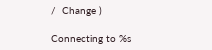/  Change )

Connecting to %s